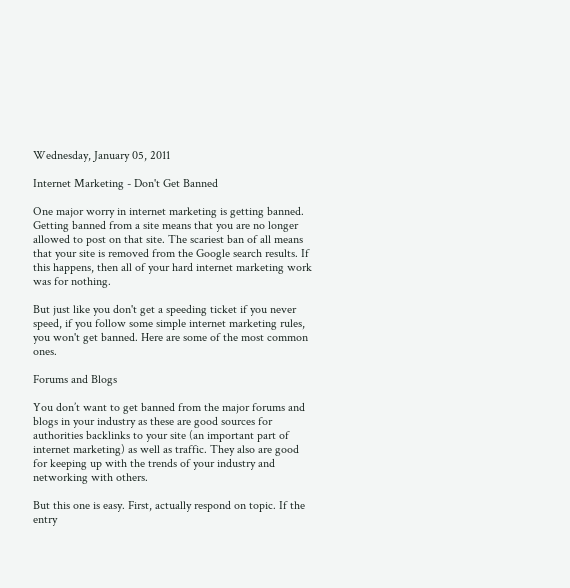Wednesday, January 05, 2011

Internet Marketing - Don't Get Banned

One major worry in internet marketing is getting banned. Getting banned from a site means that you are no longer allowed to post on that site. The scariest ban of all means that your site is removed from the Google search results. If this happens, then all of your hard internet marketing work was for nothing.

But just like you don't get a speeding ticket if you never speed, if you follow some simple internet marketing rules, you won't get banned. Here are some of the most common ones.

Forums and Blogs

You don’t want to get banned from the major forums and blogs in your industry as these are good sources for authorities backlinks to your site (an important part of internet marketing) as well as traffic. They also are good for keeping up with the trends of your industry and networking with others.

But this one is easy. First, actually respond on topic. If the entry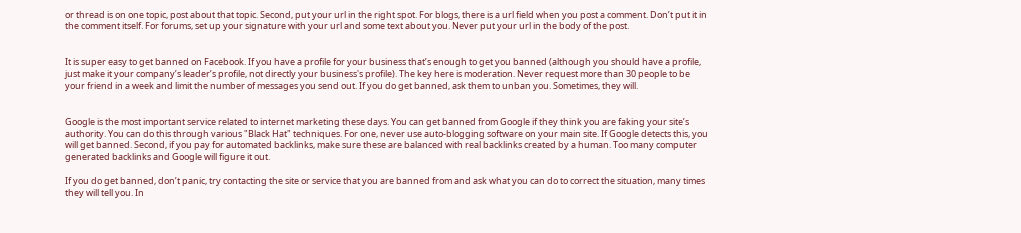or thread is on one topic, post about that topic. Second, put your url in the right spot. For blogs, there is a url field when you post a comment. Don’t put it in the comment itself. For forums, set up your signature with your url and some text about you. Never put your url in the body of the post.


It is super easy to get banned on Facebook. If you have a profile for your business that’s enough to get you banned (although you should have a profile, just make it your company’s leader’s profile, not directly your business's profile). The key here is moderation. Never request more than 30 people to be your friend in a week and limit the number of messages you send out. If you do get banned, ask them to unban you. Sometimes, they will.


Google is the most important service related to internet marketing these days. You can get banned from Google if they think you are faking your site’s authority. You can do this through various "Black Hat" techniques. For one, never use auto-blogging software on your main site. If Google detects this, you will get banned. Second, if you pay for automated backlinks, make sure these are balanced with real backlinks created by a human. Too many computer generated backlinks and Google will figure it out.

If you do get banned, don’t panic, try contacting the site or service that you are banned from and ask what you can do to correct the situation, many times they will tell you. In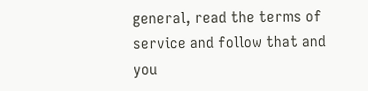general, read the terms of service and follow that and you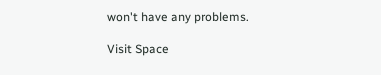won't have any problems.

Visit Space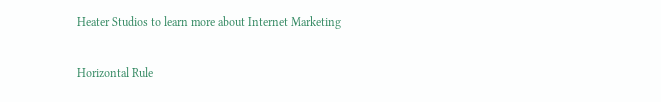Heater Studios to learn more about Internet Marketing

Horizontal Rule